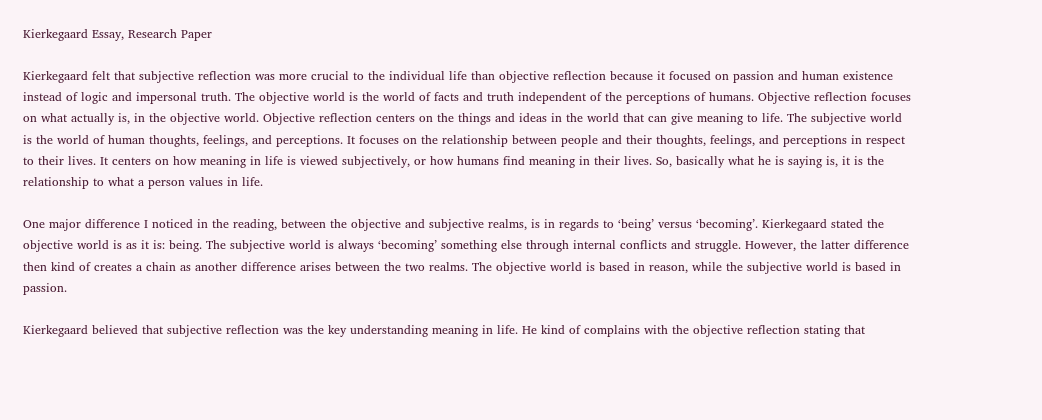Kierkegaard Essay, Research Paper

Kierkegaard felt that subjective reflection was more crucial to the individual life than objective reflection because it focused on passion and human existence instead of logic and impersonal truth. The objective world is the world of facts and truth independent of the perceptions of humans. Objective reflection focuses on what actually is, in the objective world. Objective reflection centers on the things and ideas in the world that can give meaning to life. The subjective world is the world of human thoughts, feelings, and perceptions. It focuses on the relationship between people and their thoughts, feelings, and perceptions in respect to their lives. It centers on how meaning in life is viewed subjectively, or how humans find meaning in their lives. So, basically what he is saying is, it is the relationship to what a person values in life.

One major difference I noticed in the reading, between the objective and subjective realms, is in regards to ‘being’ versus ‘becoming’. Kierkegaard stated the objective world is as it is: being. The subjective world is always ‘becoming’ something else through internal conflicts and struggle. However, the latter difference then kind of creates a chain as another difference arises between the two realms. The objective world is based in reason, while the subjective world is based in passion.

Kierkegaard believed that subjective reflection was the key understanding meaning in life. He kind of complains with the objective reflection stating that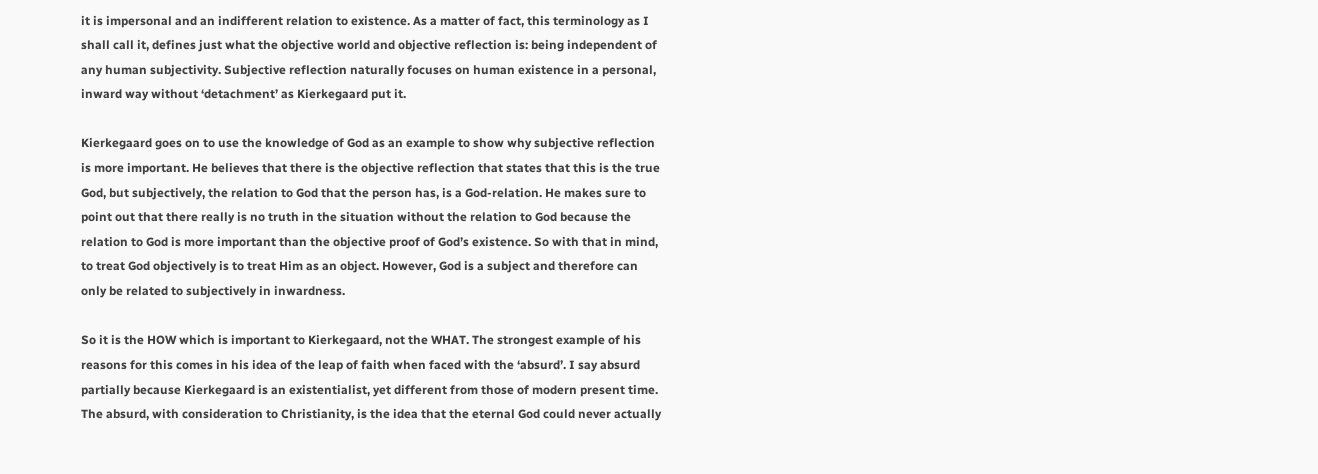it is impersonal and an indifferent relation to existence. As a matter of fact, this terminology as I shall call it, defines just what the objective world and objective reflection is: being independent of any human subjectivity. Subjective reflection naturally focuses on human existence in a personal, inward way without ‘detachment’ as Kierkegaard put it.

Kierkegaard goes on to use the knowledge of God as an example to show why subjective reflection is more important. He believes that there is the objective reflection that states that this is the true God, but subjectively, the relation to God that the person has, is a God-relation. He makes sure to point out that there really is no truth in the situation without the relation to God because the relation to God is more important than the objective proof of God’s existence. So with that in mind, to treat God objectively is to treat Him as an object. However, God is a subject and therefore can only be related to subjectively in inwardness.

So it is the HOW which is important to Kierkegaard, not the WHAT. The strongest example of his reasons for this comes in his idea of the leap of faith when faced with the ‘absurd’. I say absurd partially because Kierkegaard is an existentialist, yet different from those of modern present time. The absurd, with consideration to Christianity, is the idea that the eternal God could never actually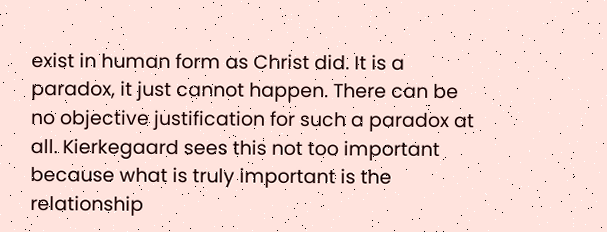exist in human form as Christ did. It is a paradox, it just cannot happen. There can be no objective justification for such a paradox at all. Kierkegaard sees this not too important because what is truly important is the relationship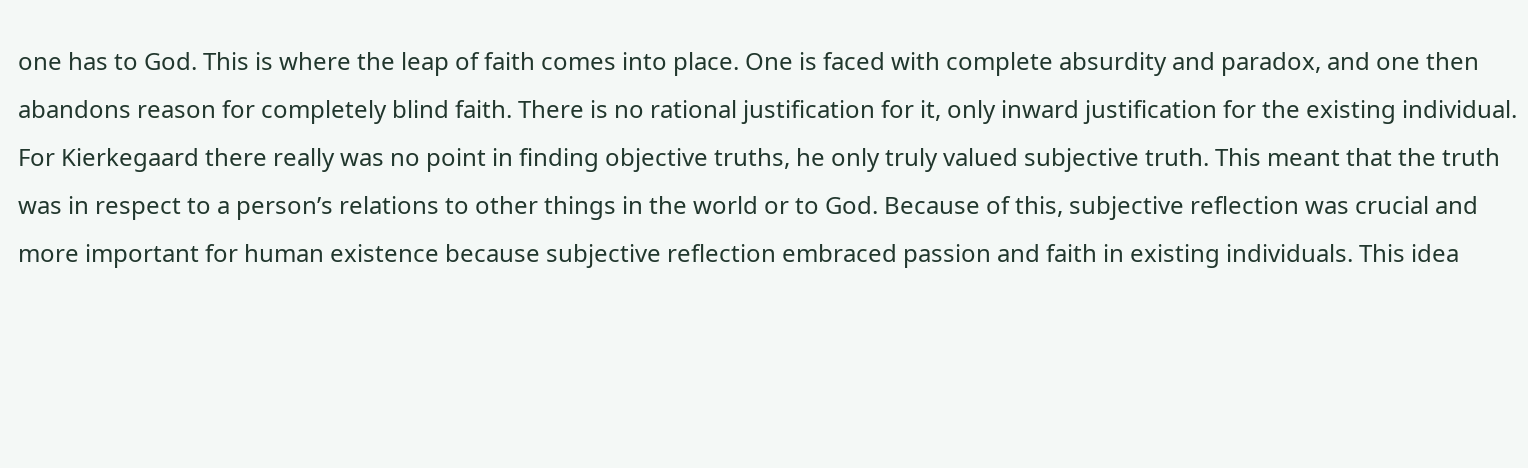one has to God. This is where the leap of faith comes into place. One is faced with complete absurdity and paradox, and one then abandons reason for completely blind faith. There is no rational justification for it, only inward justification for the existing individual. For Kierkegaard there really was no point in finding objective truths, he only truly valued subjective truth. This meant that the truth was in respect to a person’s relations to other things in the world or to God. Because of this, subjective reflection was crucial and more important for human existence because subjective reflection embraced passion and faith in existing individuals. This idea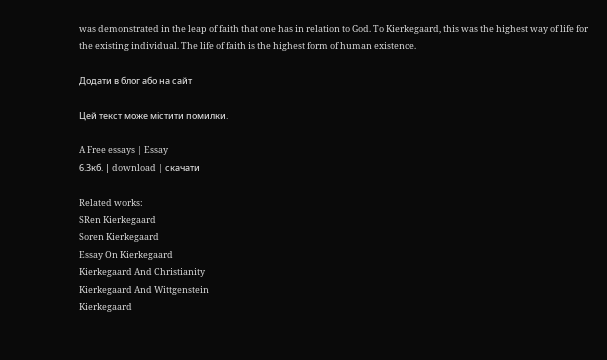was demonstrated in the leap of faith that one has in relation to God. To Kierkegaard, this was the highest way of life for the existing individual. The life of faith is the highest form of human existence.

Додати в блог або на сайт

Цей текст може містити помилки.

A Free essays | Essay
6.3кб. | download | скачати

Related works:
SRen Kierkegaard
Soren Kierkegaard
Essay On Kierkegaard
Kierkegaard And Christianity
Kierkegaard And Wittgenstein
Kierkegaard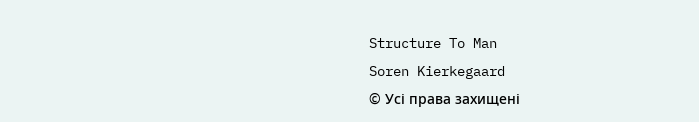Structure To Man
Soren Kierkegaard
© Усі права захищені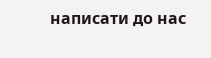написати до нас